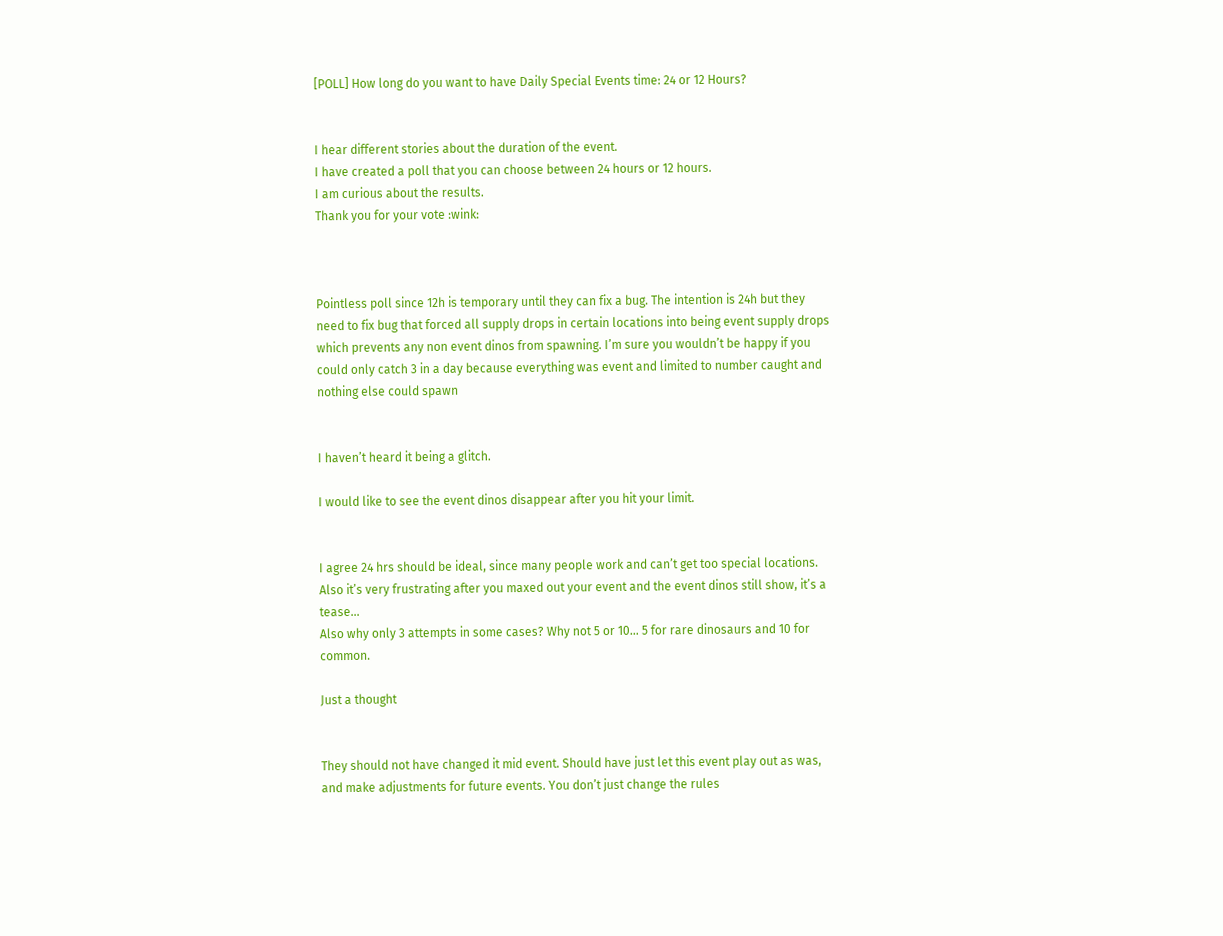[POLL] How long do you want to have Daily Special Events time: 24 or 12 Hours?


I hear different stories about the duration of the event.
I have created a poll that you can choose between 24 hours or 12 hours.
I am curious about the results.
Thank you for your vote :wink:



Pointless poll since 12h is temporary until they can fix a bug. The intention is 24h but they need to fix bug that forced all supply drops in certain locations into being event supply drops which prevents any non event dinos from spawning. I’m sure you wouldn’t be happy if you could only catch 3 in a day because everything was event and limited to number caught and nothing else could spawn


I haven’t heard it being a glitch.

I would like to see the event dinos disappear after you hit your limit.


I agree 24 hrs should be ideal, since many people work and can’t get too special locations. Also it’s very frustrating after you maxed out your event and the event dinos still show, it’s a tease…
Also why only 3 attempts in some cases? Why not 5 or 10… 5 for rare dinosaurs and 10 for common.

Just a thought


They should not have changed it mid event. Should have just let this event play out as was, and make adjustments for future events. You don’t just change the rules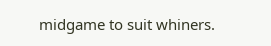midgame to suit whiners.